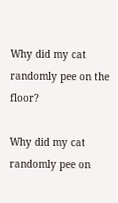Why did my cat randomly pee on the floor?

Why did my cat randomly pee on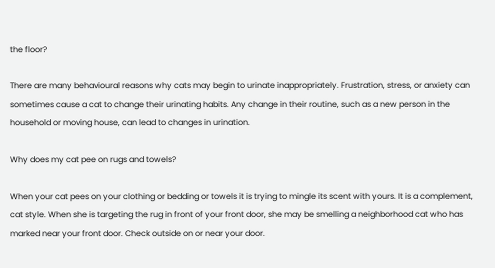the floor?

There are many behavioural reasons why cats may begin to urinate inappropriately. Frustration, stress, or anxiety can sometimes cause a cat to change their urinating habits. Any change in their routine, such as a new person in the household or moving house, can lead to changes in urination.

Why does my cat pee on rugs and towels?

When your cat pees on your clothing or bedding or towels it is trying to mingle its scent with yours. It is a complement, cat style. When she is targeting the rug in front of your front door, she may be smelling a neighborhood cat who has marked near your front door. Check outside on or near your door.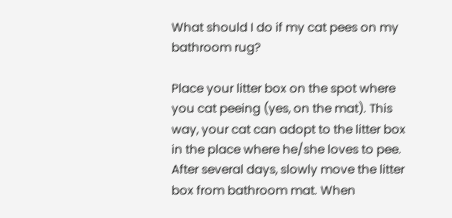What should I do if my cat pees on my bathroom rug?

Place your litter box on the spot where you cat peeing (yes, on the mat). This way, your cat can adopt to the litter box in the place where he/she loves to pee. After several days, slowly move the litter box from bathroom mat. When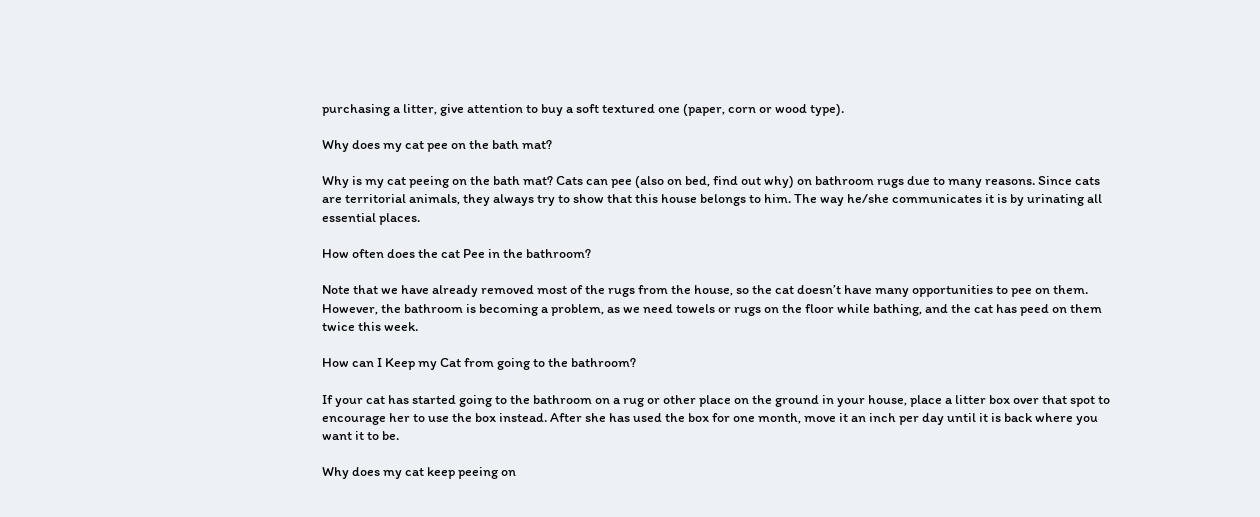purchasing a litter, give attention to buy a soft textured one (paper, corn or wood type).

Why does my cat pee on the bath mat?

Why is my cat peeing on the bath mat? Cats can pee (also on bed, find out why) on bathroom rugs due to many reasons. Since cats are territorial animals, they always try to show that this house belongs to him. The way he/she communicates it is by urinating all essential places.

How often does the cat Pee in the bathroom?

Note that we have already removed most of the rugs from the house, so the cat doesn’t have many opportunities to pee on them. However, the bathroom is becoming a problem, as we need towels or rugs on the floor while bathing, and the cat has peed on them twice this week.

How can I Keep my Cat from going to the bathroom?

If your cat has started going to the bathroom on a rug or other place on the ground in your house, place a litter box over that spot to encourage her to use the box instead. After she has used the box for one month, move it an inch per day until it is back where you want it to be.

Why does my cat keep peeing on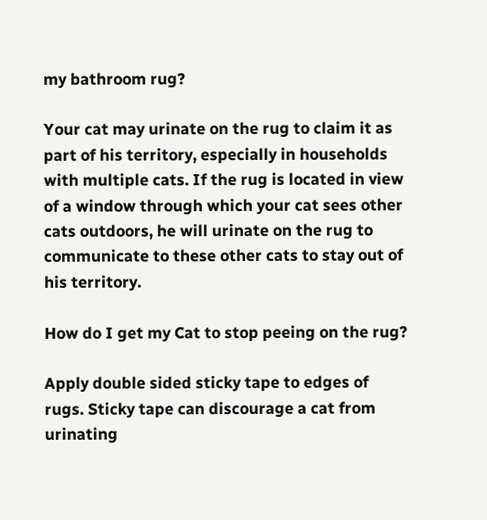my bathroom rug?

Your cat may urinate on the rug to claim it as part of his territory, especially in households with multiple cats. If the rug is located in view of a window through which your cat sees other cats outdoors, he will urinate on the rug to communicate to these other cats to stay out of his territory.

How do I get my Cat to stop peeing on the rug?

Apply double sided sticky tape to edges of rugs. Sticky tape can discourage a cat from urinating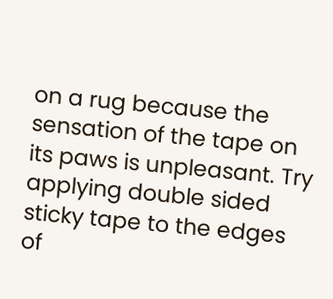on a rug because the sensation of the tape on its paws is unpleasant. Try applying double sided sticky tape to the edges of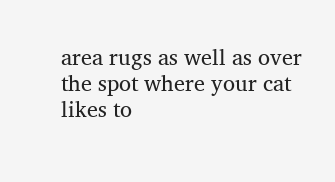area rugs as well as over the spot where your cat likes to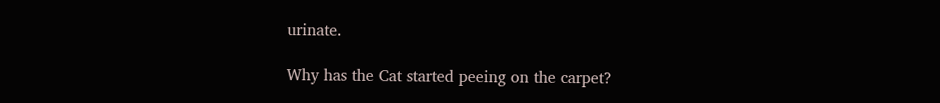urinate.

Why has the Cat started peeing on the carpet?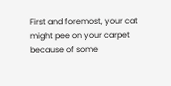First and foremost, your cat might pee on your carpet because of some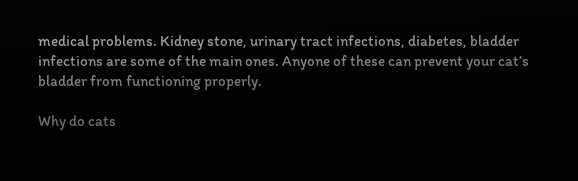medical problems. Kidney stone, urinary tract infections, diabetes, bladder infections are some of the main ones. Anyone of these can prevent your cat’s bladder from functioning properly.

Why do cats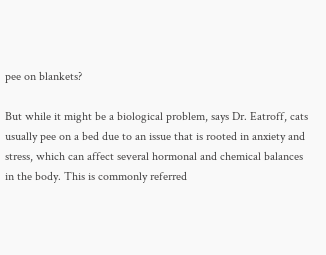pee on blankets?

But while it might be a biological problem, says Dr. Eatroff, cats usually pee on a bed due to an issue that is rooted in anxiety and stress, which can affect several hormonal and chemical balances in the body. This is commonly referred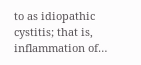to as idiopathic cystitis; that is, inflammation of…